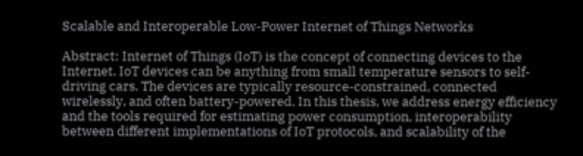Scalable and Interoperable Low-Power Internet of Things Networks

Abstract: Internet of Things (IoT) is the concept of connecting devices to the Internet. IoT devices can be anything from small temperature sensors to self-driving cars. The devices are typically resource-constrained, connected wirelessly, and often battery-powered. In this thesis, we address energy efficiency and the tools required for estimating power consumption, interoperability between different implementations of IoT protocols, and scalability of the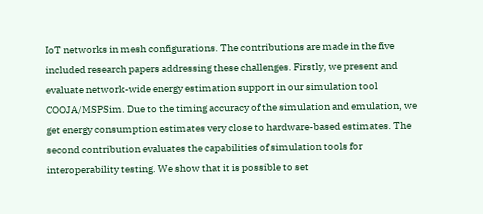IoT networks in mesh configurations. The contributions are made in the five included research papers addressing these challenges. Firstly, we present and evaluate network-wide energy estimation support in our simulation tool COOJA/MSPSim. Due to the timing accuracy of the simulation and emulation, we get energy consumption estimates very close to hardware-based estimates. The second contribution evaluates the capabilities of simulation tools for interoperability testing. We show that it is possible to set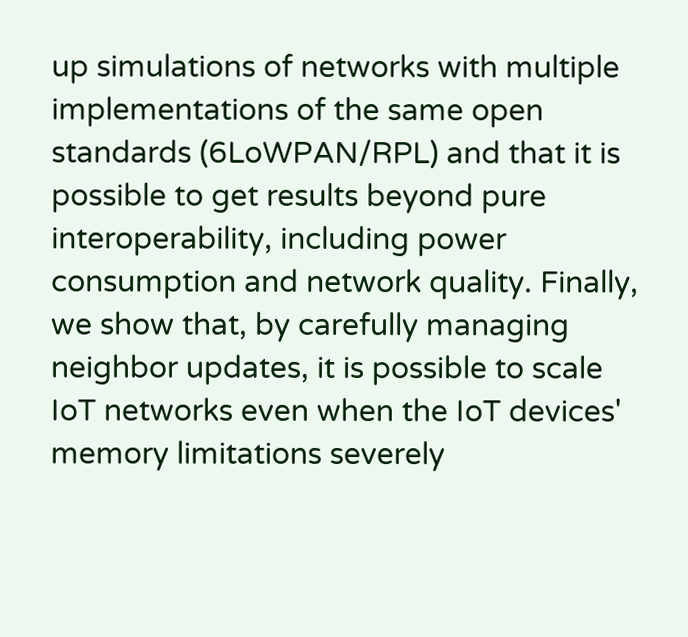up simulations of networks with multiple implementations of the same open standards (6LoWPAN/RPL) and that it is possible to get results beyond pure interoperability, including power consumption and network quality. Finally, we show that, by carefully managing neighbor updates, it is possible to scale IoT networks even when the IoT devices' memory limitations severely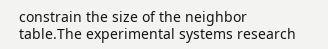constrain the size of the neighbor table.The experimental systems research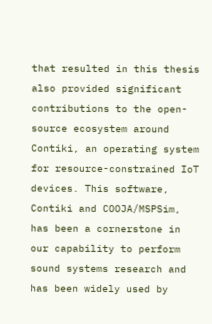that resulted in this thesis also provided significant contributions to the open-source ecosystem around Contiki, an operating system for resource-constrained IoT devices. This software, Contiki and COOJA/MSPSim, has been a cornerstone in our capability to perform sound systems research and has been widely used by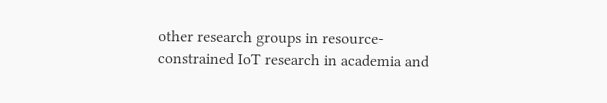other research groups in resource-constrained IoT research in academia and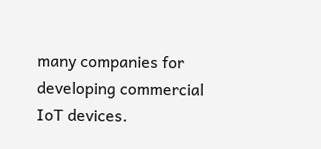many companies for developing commercial IoT devices.